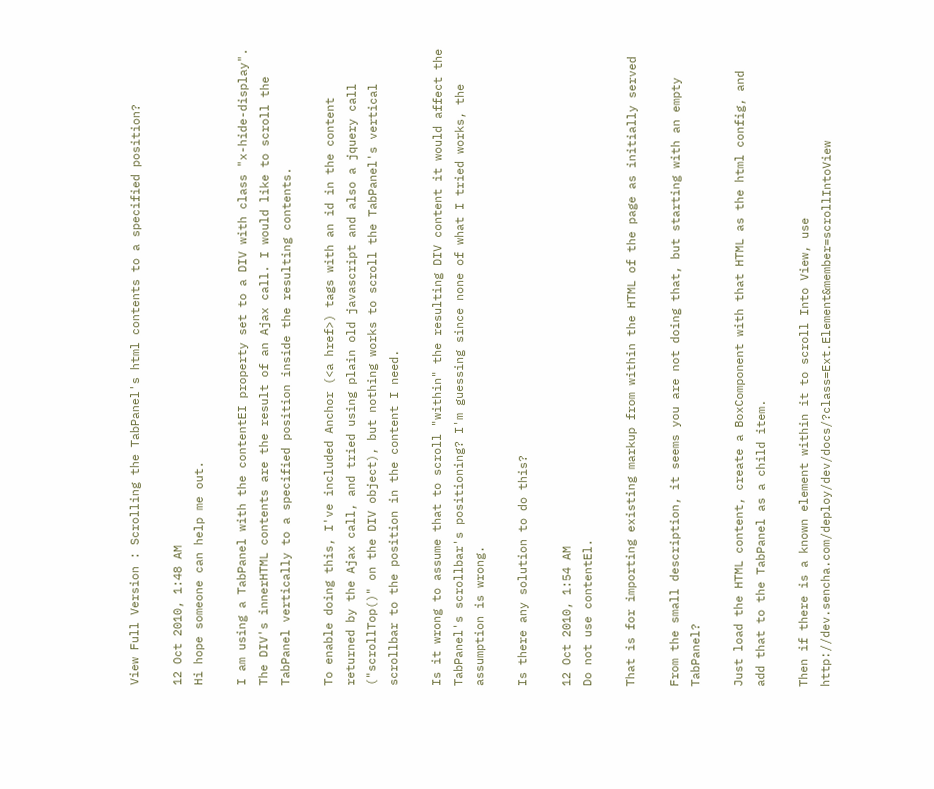View Full Version : Scrolling the TabPanel's html contents to a specified position?

12 Oct 2010, 1:48 AM
Hi hope someone can help me out.

I am using a TabPanel with the contentEI property set to a DIV with class "x-hide-display". The DIV's innerHTML contents are the result of an Ajax call. I would like to scroll the TabPanel vertically to a specified position inside the resulting contents.

To enable doing this, I've included Anchor (<a href>) tags with an id in the content returned by the Ajax call, and tried using plain old javascript and also a jquery call ("scrollTop()" on the DIV object), but nothing works to scroll the TabPanel's vertical scrollbar to the position in the content I need.

Is it wrong to assume that to scroll "within" the resulting DIV content it would affect the TabPanel's scrollbar's positioning? I'm guessing since none of what I tried works, the assumption is wrong.

Is there any solution to do this?

12 Oct 2010, 1:54 AM
Do not use contentEl.

That is for importing existing markup from within the HTML of the page as initially served

From the small description, it seems you are not doing that, but starting with an empty TabPanel?

Just load the HTML content, create a BoxComponent with that HTML as the html config, and add that to the TabPanel as a child item.

Then if there is a known element within it to scroll Into View, use http://dev.sencha.com/deploy/dev/docs/?class=Ext.Element&member=scrollIntoView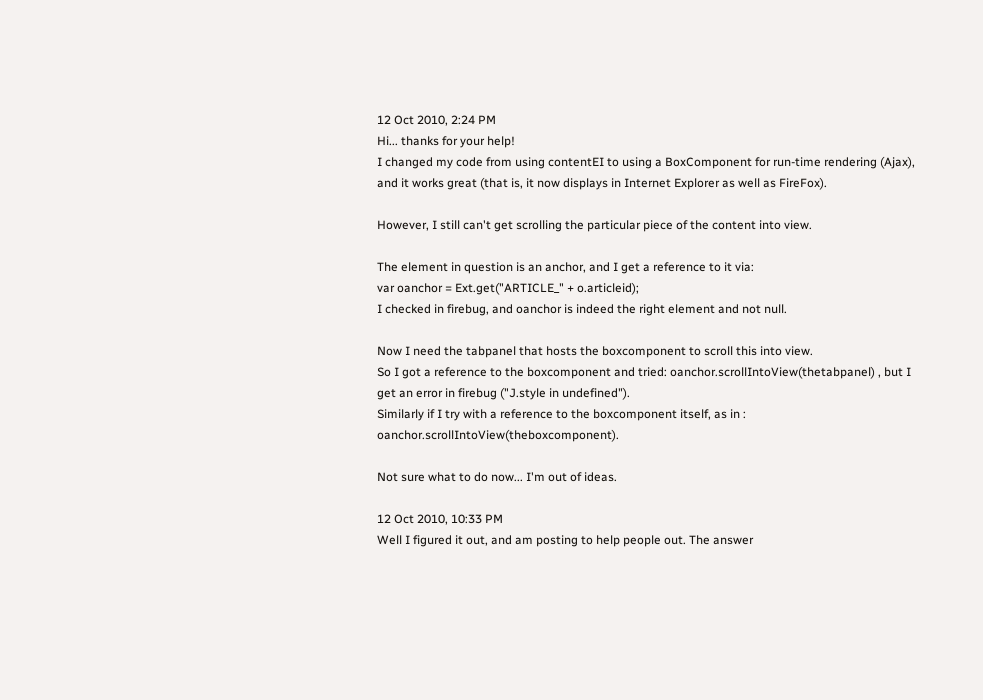12 Oct 2010, 2:24 PM
Hi... thanks for your help!
I changed my code from using contentEI to using a BoxComponent for run-time rendering (Ajax), and it works great (that is, it now displays in Internet Explorer as well as FireFox).

However, I still can't get scrolling the particular piece of the content into view.

The element in question is an anchor, and I get a reference to it via:
var oanchor = Ext.get("ARTICLE_" + o.articleid);
I checked in firebug, and oanchor is indeed the right element and not null.

Now I need the tabpanel that hosts the boxcomponent to scroll this into view.
So I got a reference to the boxcomponent and tried: oanchor.scrollIntoView(thetabpanel) , but I get an error in firebug ("J.style in undefined").
Similarly if I try with a reference to the boxcomponent itself, as in : oanchor.scrollIntoView(theboxcomponent).

Not sure what to do now... I'm out of ideas.

12 Oct 2010, 10:33 PM
Well I figured it out, and am posting to help people out. The answer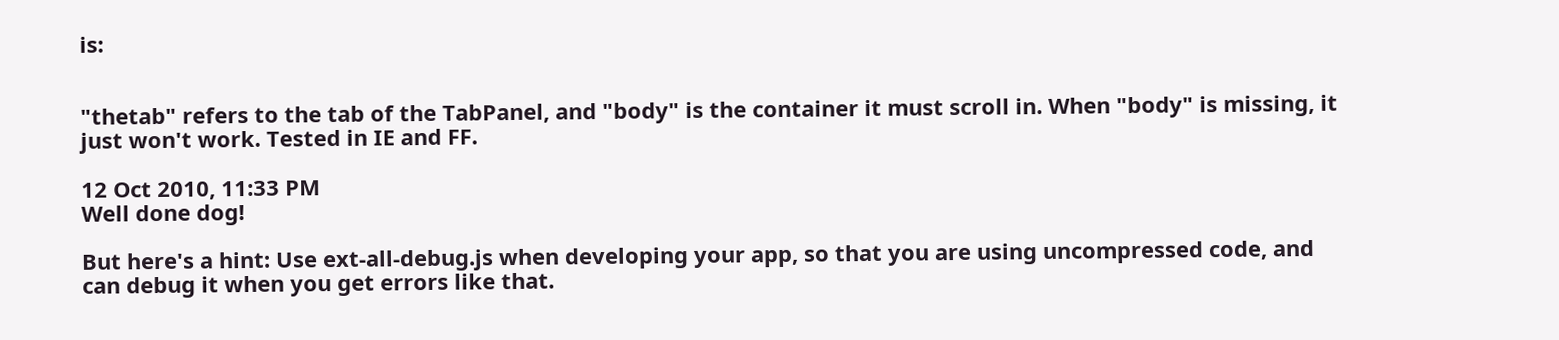is:


"thetab" refers to the tab of the TabPanel, and "body" is the container it must scroll in. When "body" is missing, it just won't work. Tested in IE and FF.

12 Oct 2010, 11:33 PM
Well done dog!

But here's a hint: Use ext-all-debug.js when developing your app, so that you are using uncompressed code, and can debug it when you get errors like that.